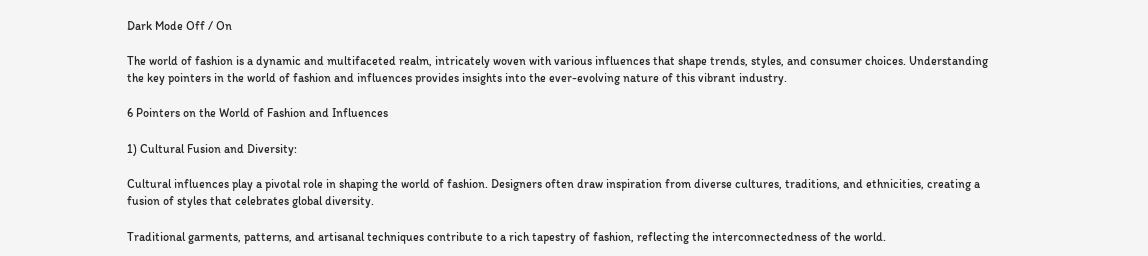Dark Mode Off / On

The world of fashion is a dynamic and multifaceted realm, intricately woven with various influences that shape trends, styles, and consumer choices. Understanding the key pointers in the world of fashion and influences provides insights into the ever-evolving nature of this vibrant industry.

6 Pointers on the World of Fashion and Influences

1) Cultural Fusion and Diversity:

Cultural influences play a pivotal role in shaping the world of fashion. Designers often draw inspiration from diverse cultures, traditions, and ethnicities, creating a fusion of styles that celebrates global diversity.

Traditional garments, patterns, and artisanal techniques contribute to a rich tapestry of fashion, reflecting the interconnectedness of the world.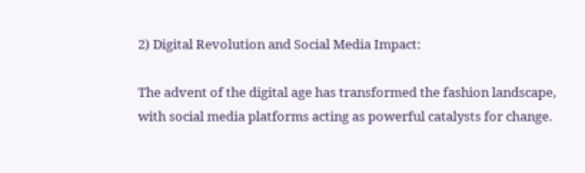2) Digital Revolution and Social Media Impact:

The advent of the digital age has transformed the fashion landscape, with social media platforms acting as powerful catalysts for change.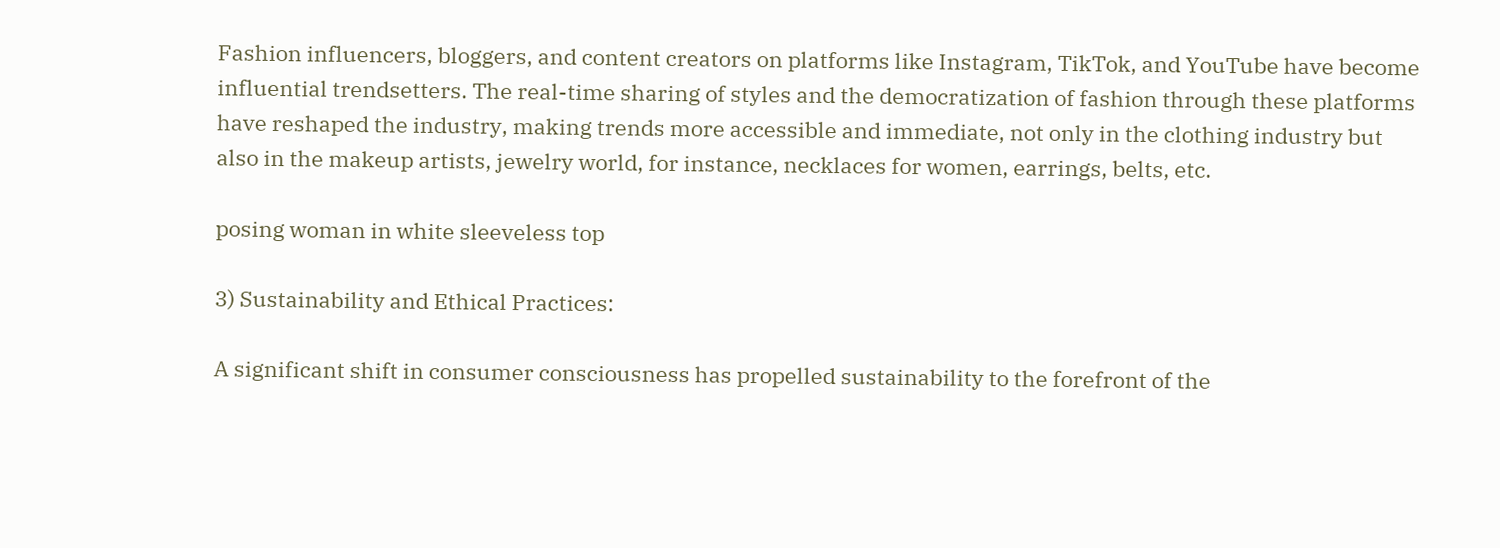Fashion influencers, bloggers, and content creators on platforms like Instagram, TikTok, and YouTube have become influential trendsetters. The real-time sharing of styles and the democratization of fashion through these platforms have reshaped the industry, making trends more accessible and immediate, not only in the clothing industry but also in the makeup artists, jewelry world, for instance, necklaces for women, earrings, belts, etc.

posing woman in white sleeveless top

3) Sustainability and Ethical Practices:

A significant shift in consumer consciousness has propelled sustainability to the forefront of the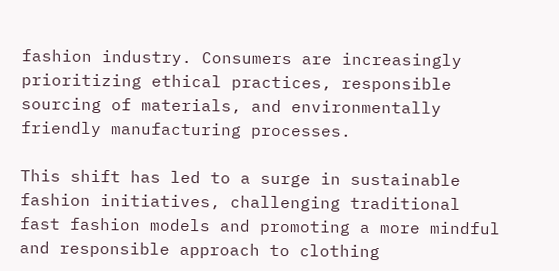fashion industry. Consumers are increasingly prioritizing ethical practices, responsible sourcing of materials, and environmentally friendly manufacturing processes.

This shift has led to a surge in sustainable fashion initiatives, challenging traditional fast fashion models and promoting a more mindful and responsible approach to clothing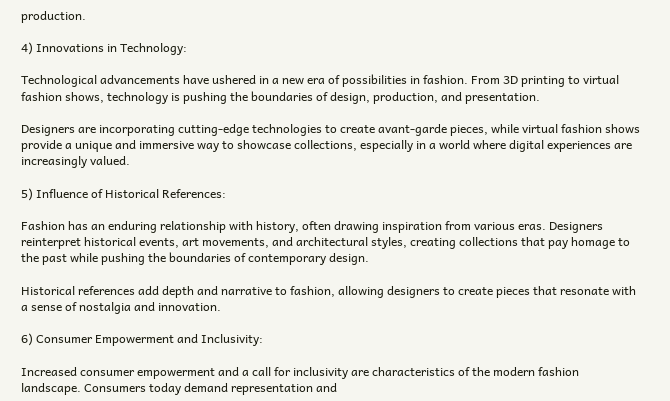production.

4) Innovations in Technology:

Technological advancements have ushered in a new era of possibilities in fashion. From 3D printing to virtual fashion shows, technology is pushing the boundaries of design, production, and presentation.

Designers are incorporating cutting-edge technologies to create avant-garde pieces, while virtual fashion shows provide a unique and immersive way to showcase collections, especially in a world where digital experiences are increasingly valued.

5) Influence of Historical References:

Fashion has an enduring relationship with history, often drawing inspiration from various eras. Designers reinterpret historical events, art movements, and architectural styles, creating collections that pay homage to the past while pushing the boundaries of contemporary design.

Historical references add depth and narrative to fashion, allowing designers to create pieces that resonate with a sense of nostalgia and innovation.

6) Consumer Empowerment and Inclusivity:

Increased consumer empowerment and a call for inclusivity are characteristics of the modern fashion landscape. Consumers today demand representation and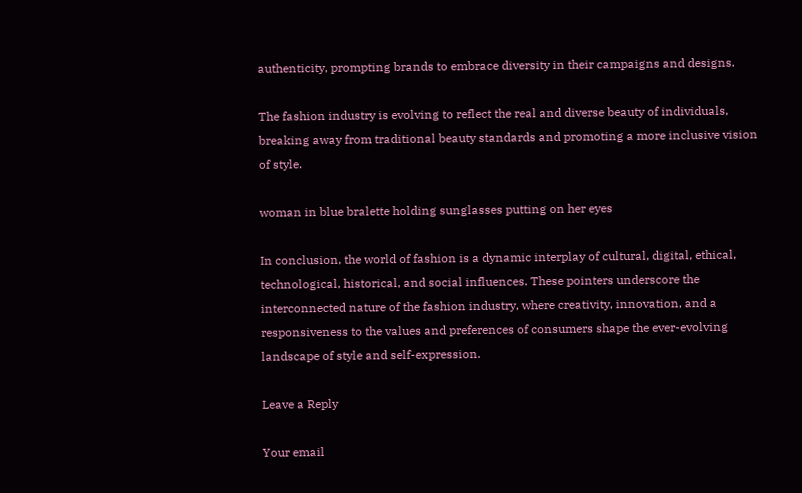authenticity, prompting brands to embrace diversity in their campaigns and designs.

The fashion industry is evolving to reflect the real and diverse beauty of individuals, breaking away from traditional beauty standards and promoting a more inclusive vision of style.

woman in blue bralette holding sunglasses putting on her eyes

In conclusion, the world of fashion is a dynamic interplay of cultural, digital, ethical, technological, historical, and social influences. These pointers underscore the interconnected nature of the fashion industry, where creativity, innovation, and a responsiveness to the values and preferences of consumers shape the ever-evolving landscape of style and self-expression.

Leave a Reply

Your email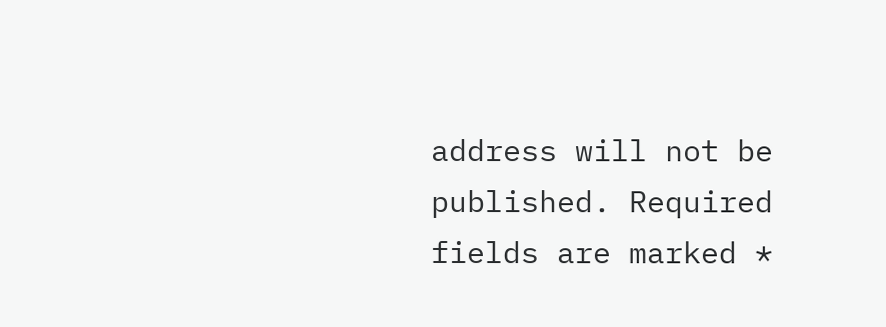address will not be published. Required fields are marked *